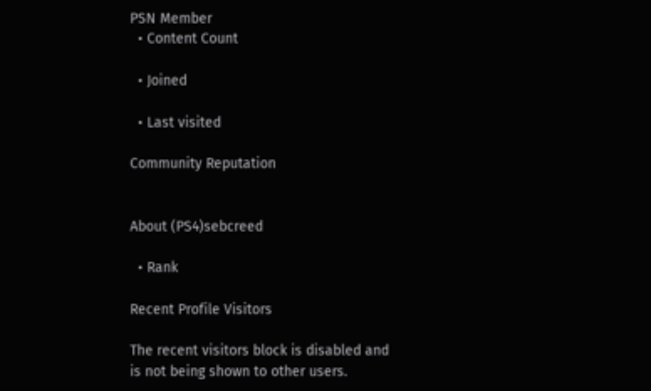PSN Member
  • Content Count

  • Joined

  • Last visited

Community Reputation


About (PS4)sebcreed

  • Rank

Recent Profile Visitors

The recent visitors block is disabled and is not being shown to other users.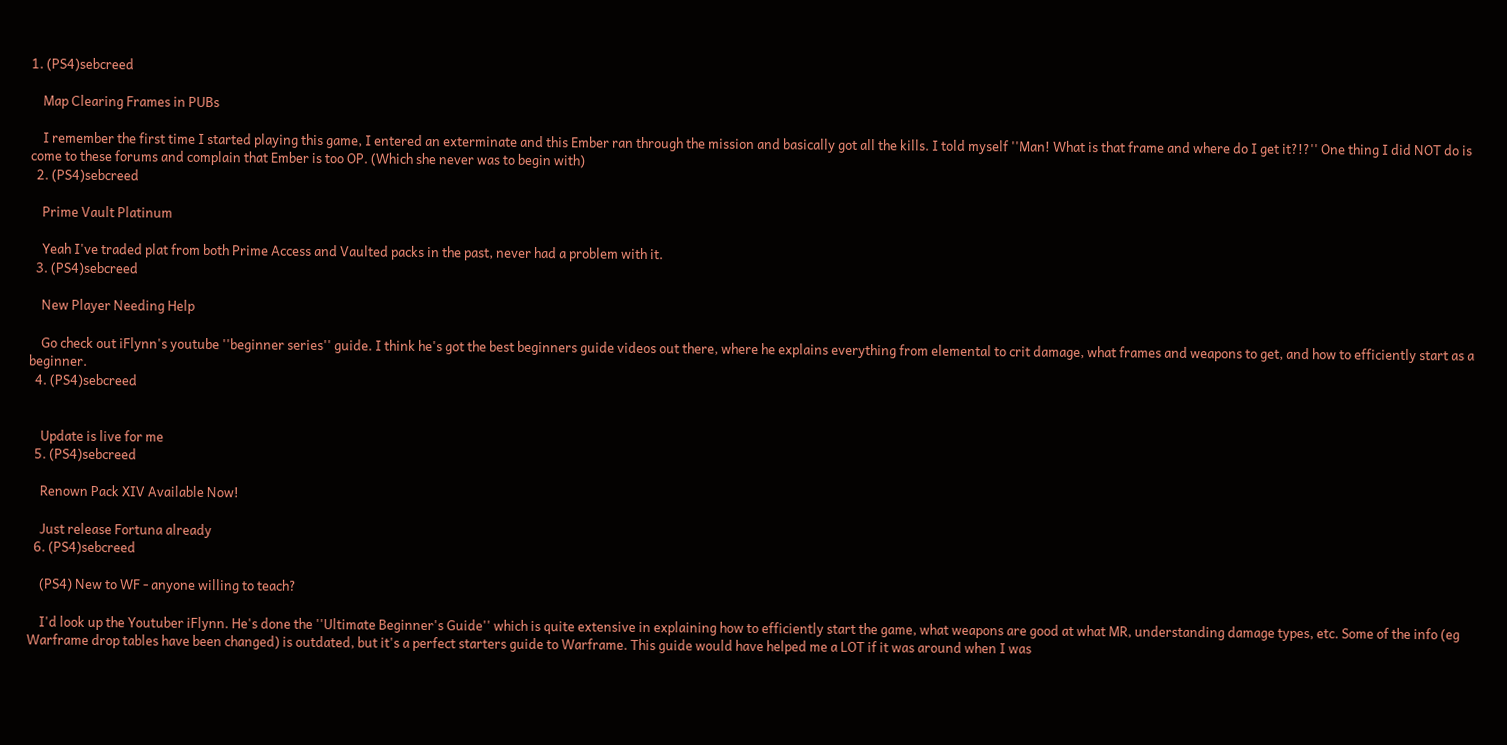1. (PS4)sebcreed

    Map Clearing Frames in PUBs

    I remember the first time I started playing this game, I entered an exterminate and this Ember ran through the mission and basically got all the kills. I told myself ''Man! What is that frame and where do I get it?!?'' One thing I did NOT do is come to these forums and complain that Ember is too OP. (Which she never was to begin with)
  2. (PS4)sebcreed

    Prime Vault Platinum

    Yeah I've traded plat from both Prime Access and Vaulted packs in the past, never had a problem with it.
  3. (PS4)sebcreed

    New Player Needing Help

    Go check out iFlynn's youtube ''beginner series'' guide. I think he's got the best beginners guide videos out there, where he explains everything from elemental to crit damage, what frames and weapons to get, and how to efficiently start as a beginner.
  4. (PS4)sebcreed


    Update is live for me
  5. (PS4)sebcreed

    Renown Pack XIV Available Now!

    Just release Fortuna already
  6. (PS4)sebcreed

    (PS4) New to WF - anyone willing to teach?

    I'd look up the Youtuber iFlynn. He's done the ''Ultimate Beginner's Guide'' which is quite extensive in explaining how to efficiently start the game, what weapons are good at what MR, understanding damage types, etc. Some of the info (eg Warframe drop tables have been changed) is outdated, but it's a perfect starters guide to Warframe. This guide would have helped me a LOT if it was around when I was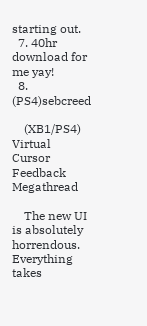starting out.
  7. 40hr download for me yay!
  8. (PS4)sebcreed

    (XB1/PS4) Virtual Cursor Feedback Megathread

    The new UI is absolutely horrendous. Everything takes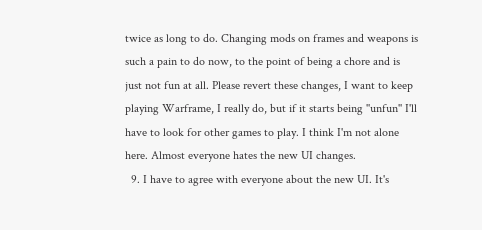twice as long to do. Changing mods on frames and weapons is such a pain to do now, to the point of being a chore and is just not fun at all. Please revert these changes, I want to keep playing Warframe, I really do, but if it starts being ''unfun'' I'll have to look for other games to play. I think I'm not alone here. Almost everyone hates the new UI changes.
  9. I have to agree with everyone about the new UI. It's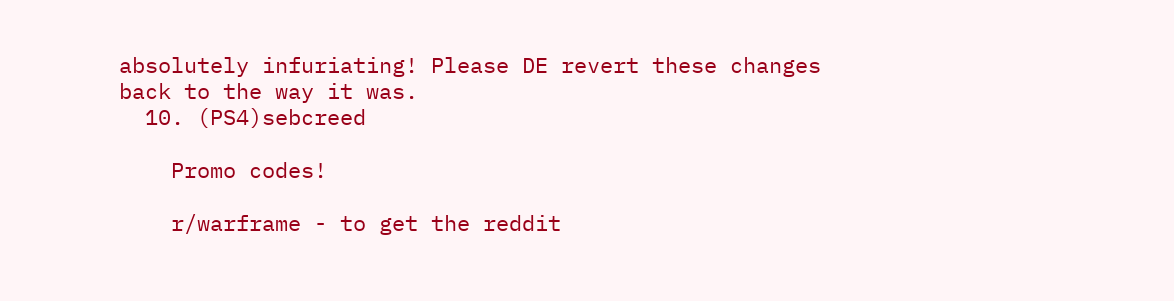absolutely infuriating! Please DE revert these changes back to the way it was.
  10. (PS4)sebcreed

    Promo codes!

    r/warframe - to get the reddit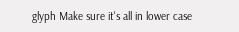glyph Make sure it's all in lower case